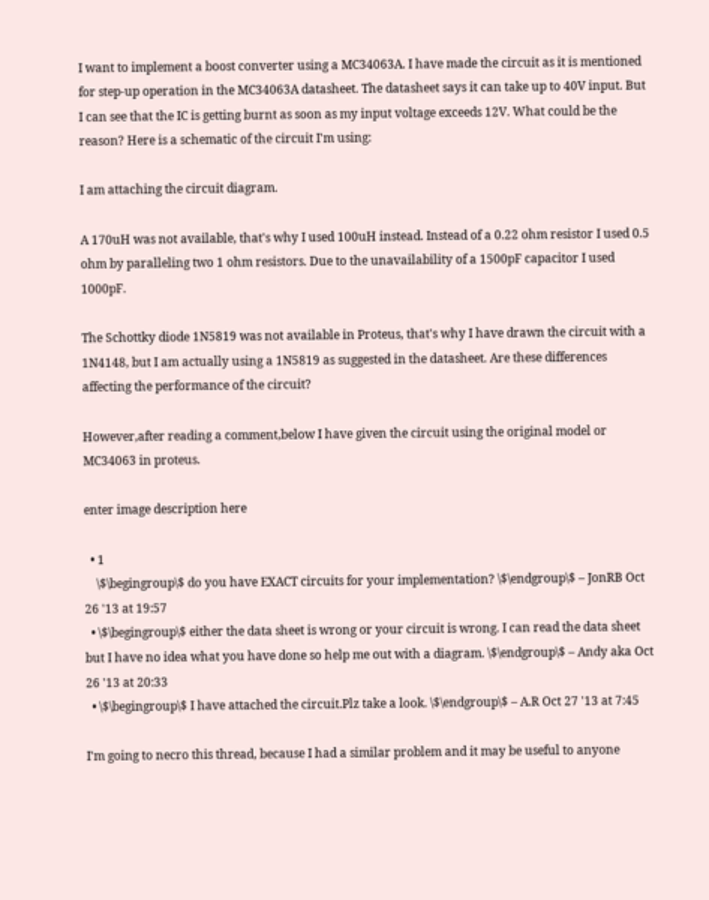I want to implement a boost converter using a MC34063A. I have made the circuit as it is mentioned for step-up operation in the MC34063A datasheet. The datasheet says it can take up to 40V input. But I can see that the IC is getting burnt as soon as my input voltage exceeds 12V. What could be the reason? Here is a schematic of the circuit I'm using:

I am attaching the circuit diagram.

A 170uH was not available, that's why I used 100uH instead. Instead of a 0.22 ohm resistor I used 0.5 ohm by paralleling two 1 ohm resistors. Due to the unavailability of a 1500pF capacitor I used 1000pF.

The Schottky diode 1N5819 was not available in Proteus, that's why I have drawn the circuit with a 1N4148, but I am actually using a 1N5819 as suggested in the datasheet. Are these differences affecting the performance of the circuit?

However,after reading a comment,below I have given the circuit using the original model or MC34063 in proteus.

enter image description here

  • 1
    \$\begingroup\$ do you have EXACT circuits for your implementation? \$\endgroup\$ – JonRB Oct 26 '13 at 19:57
  • \$\begingroup\$ either the data sheet is wrong or your circuit is wrong. I can read the data sheet but I have no idea what you have done so help me out with a diagram. \$\endgroup\$ – Andy aka Oct 26 '13 at 20:33
  • \$\begingroup\$ I have attached the circuit.Plz take a look. \$\endgroup\$ – A.R Oct 27 '13 at 7:45

I'm going to necro this thread, because I had a similar problem and it may be useful to anyone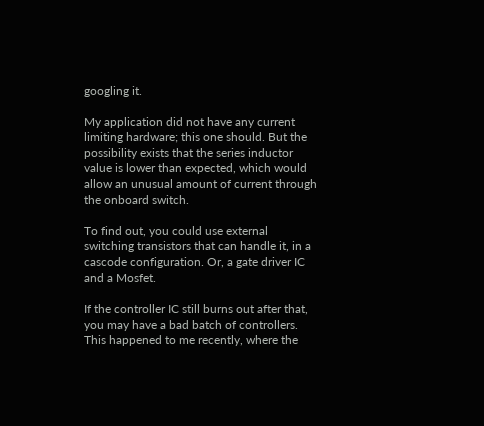googling it.

My application did not have any current limiting hardware; this one should. But the possibility exists that the series inductor value is lower than expected, which would allow an unusual amount of current through the onboard switch.

To find out, you could use external switching transistors that can handle it, in a cascode configuration. Or, a gate driver IC and a Mosfet.

If the controller IC still burns out after that, you may have a bad batch of controllers. This happened to me recently, where the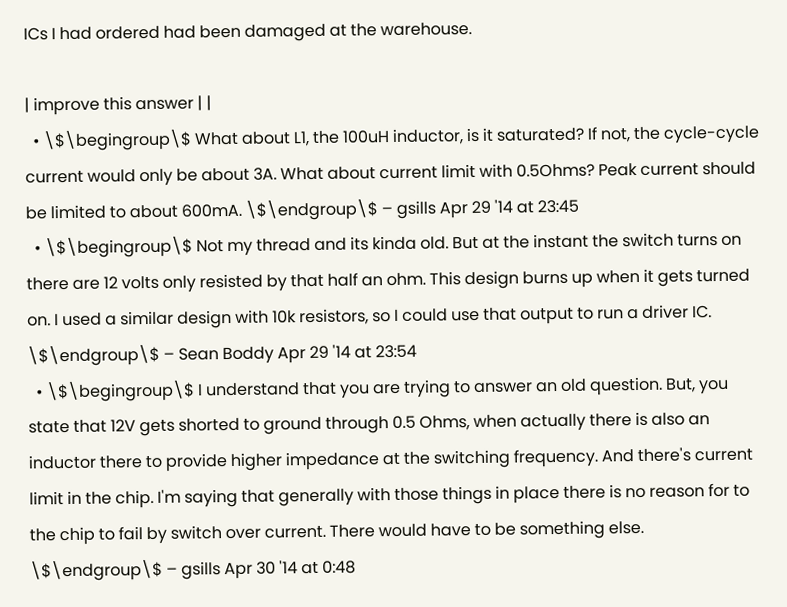ICs I had ordered had been damaged at the warehouse.

| improve this answer | |
  • \$\begingroup\$ What about L1, the 100uH inductor, is it saturated? If not, the cycle-cycle current would only be about 3A. What about current limit with 0.5Ohms? Peak current should be limited to about 600mA. \$\endgroup\$ – gsills Apr 29 '14 at 23:45
  • \$\begingroup\$ Not my thread and its kinda old. But at the instant the switch turns on there are 12 volts only resisted by that half an ohm. This design burns up when it gets turned on. I used a similar design with 10k resistors, so I could use that output to run a driver IC. \$\endgroup\$ – Sean Boddy Apr 29 '14 at 23:54
  • \$\begingroup\$ I understand that you are trying to answer an old question. But, you state that 12V gets shorted to ground through 0.5 Ohms, when actually there is also an inductor there to provide higher impedance at the switching frequency. And there's current limit in the chip. I'm saying that generally with those things in place there is no reason for to the chip to fail by switch over current. There would have to be something else. \$\endgroup\$ – gsills Apr 30 '14 at 0:48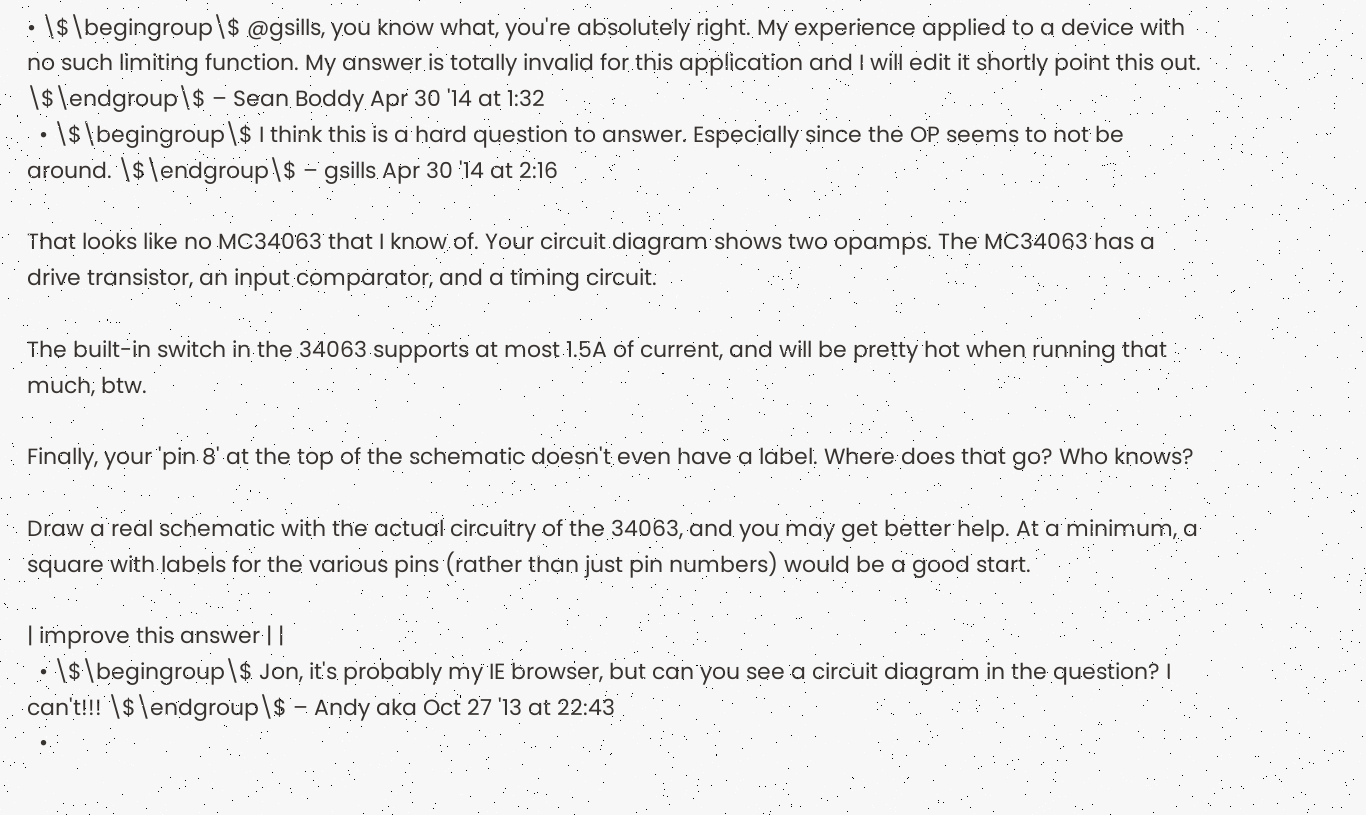• \$\begingroup\$ @gsills, you know what, you're absolutely right. My experience applied to a device with no such limiting function. My answer is totally invalid for this application and I will edit it shortly point this out. \$\endgroup\$ – Sean Boddy Apr 30 '14 at 1:32
  • \$\begingroup\$ I think this is a hard question to answer. Especially since the OP seems to not be around. \$\endgroup\$ – gsills Apr 30 '14 at 2:16

That looks like no MC34063 that I know of. Your circuit diagram shows two opamps. The MC34063 has a drive transistor, an input comparator, and a timing circuit.

The built-in switch in the 34063 supports at most 1.5A of current, and will be pretty hot when running that much, btw.

Finally, your 'pin 8' at the top of the schematic doesn't even have a label. Where does that go? Who knows?

Draw a real schematic with the actual circuitry of the 34063, and you may get better help. At a minimum, a square with labels for the various pins (rather than just pin numbers) would be a good start.

| improve this answer | |
  • \$\begingroup\$ Jon, it's probably my IE browser, but can you see a circuit diagram in the question? I can't!!! \$\endgroup\$ – Andy aka Oct 27 '13 at 22:43
  •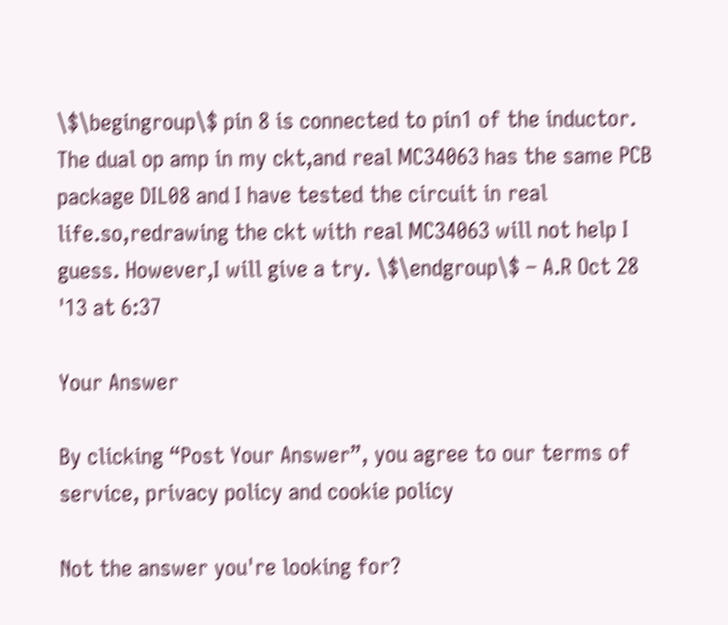\$\begingroup\$ pin 8 is connected to pin1 of the inductor. The dual op amp in my ckt,and real MC34063 has the same PCB package DIL08 and I have tested the circuit in real life.so,redrawing the ckt with real MC34063 will not help I guess. However,I will give a try. \$\endgroup\$ – A.R Oct 28 '13 at 6:37

Your Answer

By clicking “Post Your Answer”, you agree to our terms of service, privacy policy and cookie policy

Not the answer you're looking for?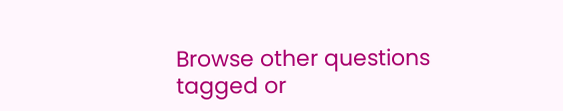Browse other questions tagged or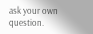ask your own question.